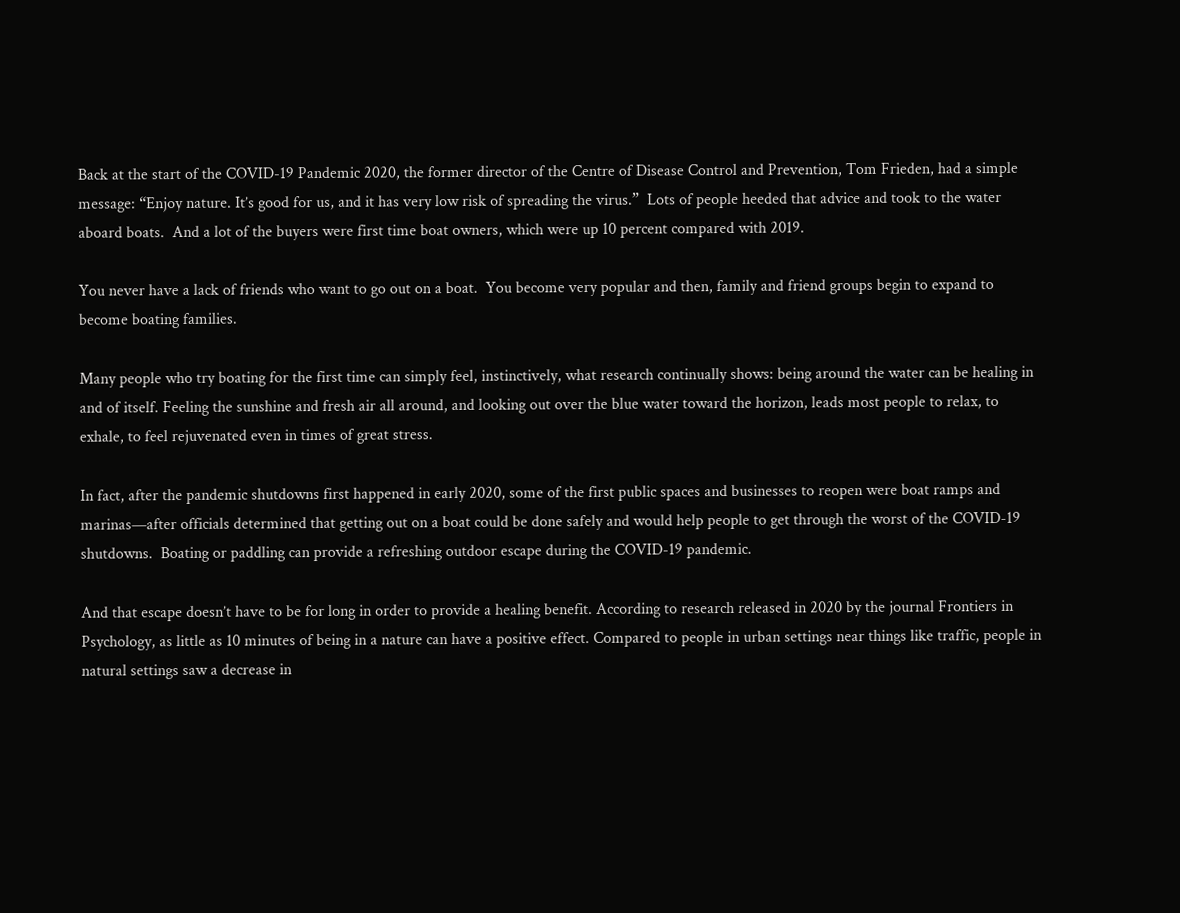Back at the start of the COVID-19 Pandemic 2020, the former director of the Centre of Disease Control and Prevention, Tom Frieden, had a simple message: “Enjoy nature. It’s good for us, and it has very low risk of spreading the virus.”  Lots of people heeded that advice and took to the water aboard boats.  And a lot of the buyers were first time boat owners, which were up 10 percent compared with 2019.

You never have a lack of friends who want to go out on a boat.  You become very popular and then, family and friend groups begin to expand to become boating families.

Many people who try boating for the first time can simply feel, instinctively, what research continually shows: being around the water can be healing in and of itself. Feeling the sunshine and fresh air all around, and looking out over the blue water toward the horizon, leads most people to relax, to exhale, to feel rejuvenated even in times of great stress.

In fact, after the pandemic shutdowns first happened in early 2020, some of the first public spaces and businesses to reopen were boat ramps and marinas—after officials determined that getting out on a boat could be done safely and would help people to get through the worst of the COVID-19 shutdowns.  Boating or paddling can provide a refreshing outdoor escape during the COVID-19 pandemic.

And that escape doesn’t have to be for long in order to provide a healing benefit. According to research released in 2020 by the journal Frontiers in Psychology, as little as 10 minutes of being in a nature can have a positive effect. Compared to people in urban settings near things like traffic, people in natural settings saw a decrease in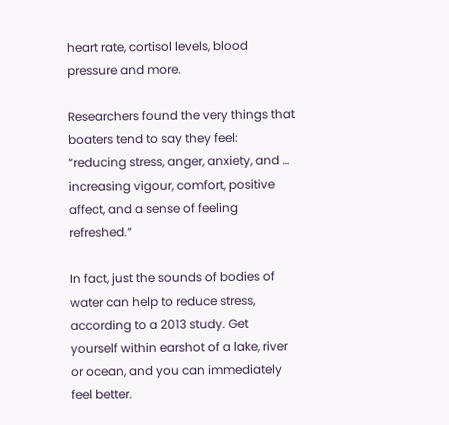heart rate, cortisol levels, blood pressure and more.

Researchers found the very things that boaters tend to say they feel: “reducing stress, anger, anxiety, and … increasing vigour, comfort, positive affect, and a sense of feeling refreshed.”

In fact, just the sounds of bodies of water can help to reduce stress, according to a 2013 study. Get yourself within earshot of a lake, river or ocean, and you can immediately feel better.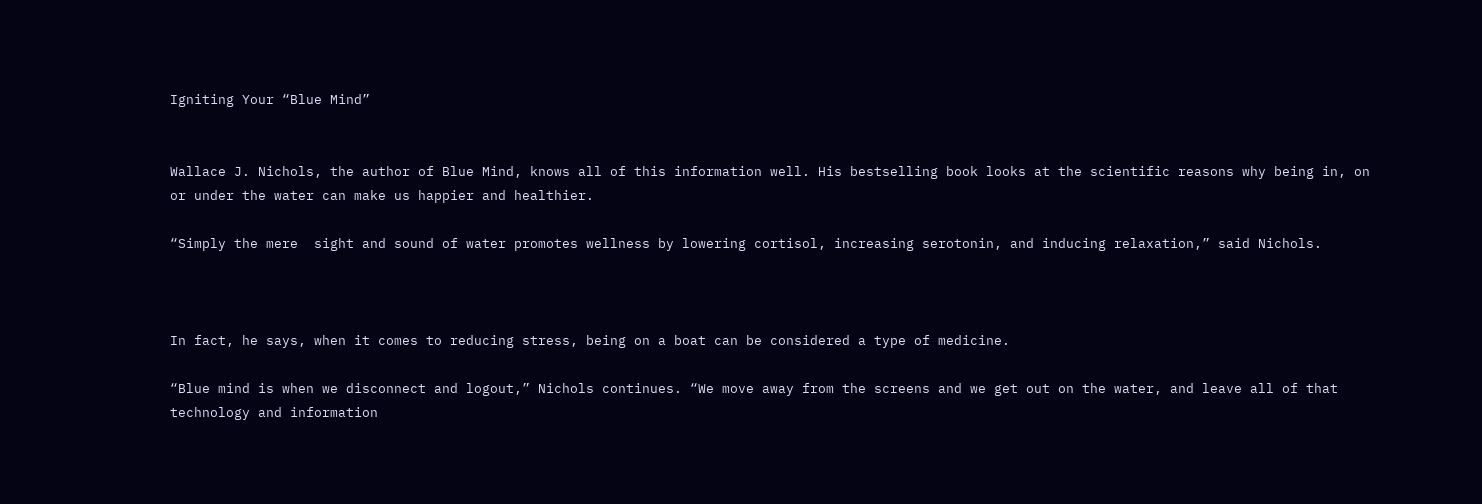Igniting Your “Blue Mind”


Wallace J. Nichols, the author of Blue Mind, knows all of this information well. His bestselling book looks at the scientific reasons why being in, on or under the water can make us happier and healthier.

“Simply the mere  sight and sound of water promotes wellness by lowering cortisol, increasing serotonin, and inducing relaxation,” said Nichols.



In fact, he says, when it comes to reducing stress, being on a boat can be considered a type of medicine.

“Blue mind is when we disconnect and logout,” Nichols continues. “We move away from the screens and we get out on the water, and leave all of that technology and information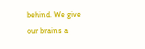behind. We give our brains a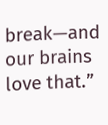break—and our brains love that.”